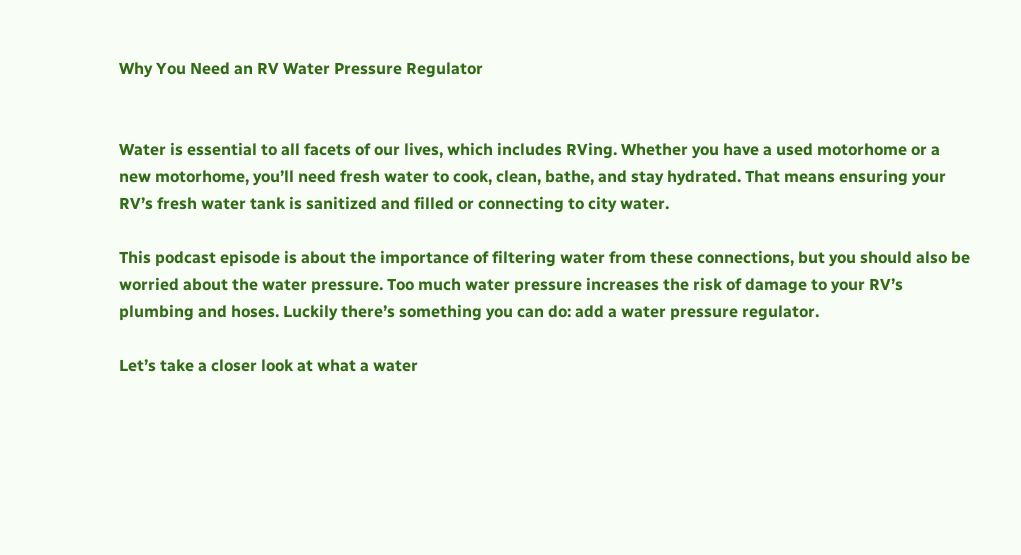Why You Need an RV Water Pressure Regulator


Water is essential to all facets of our lives, which includes RVing. Whether you have a used motorhome or a new motorhome, you’ll need fresh water to cook, clean, bathe, and stay hydrated. That means ensuring your RV’s fresh water tank is sanitized and filled or connecting to city water.

This podcast episode is about the importance of filtering water from these connections, but you should also be worried about the water pressure. Too much water pressure increases the risk of damage to your RV’s plumbing and hoses. Luckily there’s something you can do: add a water pressure regulator.

Let’s take a closer look at what a water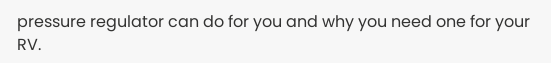pressure regulator can do for you and why you need one for your RV.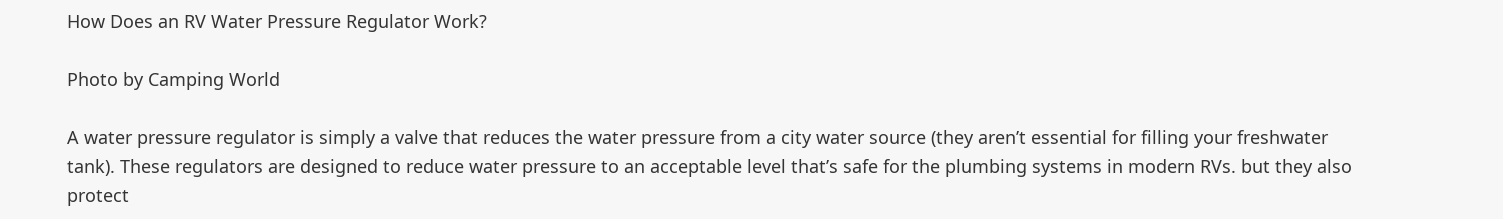How Does an RV Water Pressure Regulator Work?

Photo by Camping World

A water pressure regulator is simply a valve that reduces the water pressure from a city water source (they aren’t essential for filling your freshwater tank). These regulators are designed to reduce water pressure to an acceptable level that’s safe for the plumbing systems in modern RVs. but they also protect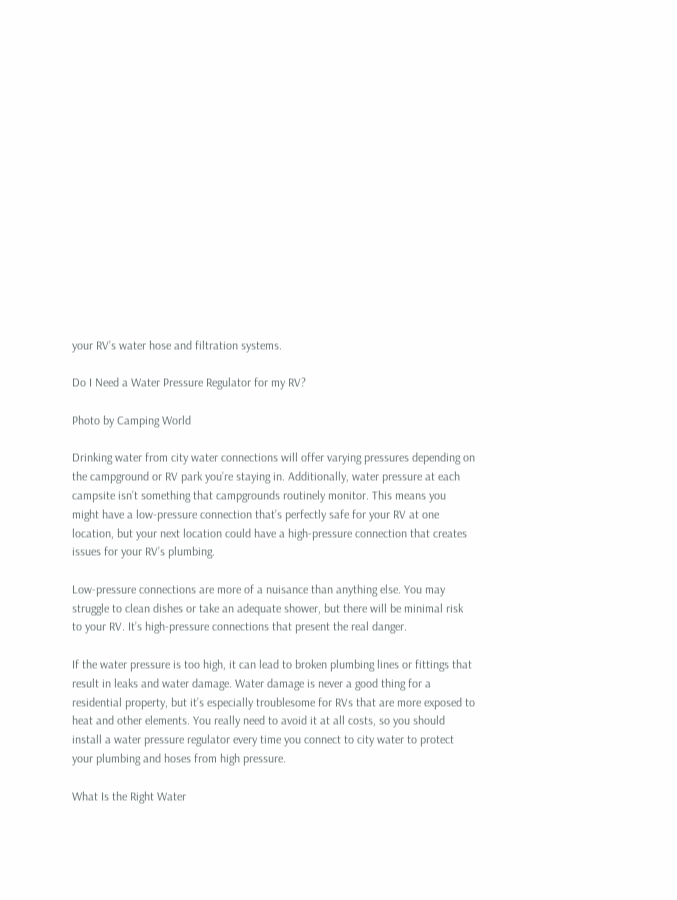your RV’s water hose and filtration systems.

Do I Need a Water Pressure Regulator for my RV?

Photo by Camping World

Drinking water from city water connections will offer varying pressures depending on the campground or RV park you’re staying in. Additionally, water pressure at each campsite isn’t something that campgrounds routinely monitor. This means you might have a low-pressure connection that’s perfectly safe for your RV at one location, but your next location could have a high-pressure connection that creates issues for your RV’s plumbing.

Low-pressure connections are more of a nuisance than anything else. You may struggle to clean dishes or take an adequate shower, but there will be minimal risk to your RV. It’s high-pressure connections that present the real danger.

If the water pressure is too high, it can lead to broken plumbing lines or fittings that result in leaks and water damage. Water damage is never a good thing for a residential property, but it’s especially troublesome for RVs that are more exposed to heat and other elements. You really need to avoid it at all costs, so you should install a water pressure regulator every time you connect to city water to protect your plumbing and hoses from high pressure.

What Is the Right Water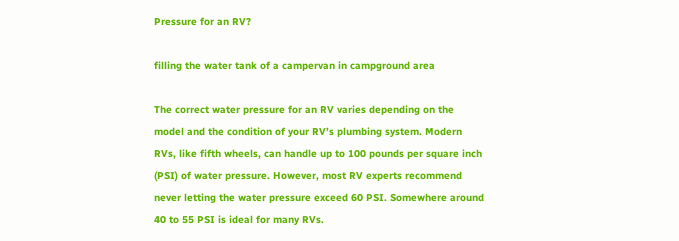Pressure for an RV?

filling the water tank of a campervan in campground area

The correct water pressure for an RV varies depending on the model and the condition of your RV’s plumbing system. Modern RVs, like fifth wheels, can handle up to 100 pounds per square inch (PSI) of water pressure. However, most RV experts recommend never letting the water pressure exceed 60 PSI. Somewhere around 40 to 55 PSI is ideal for many RVs.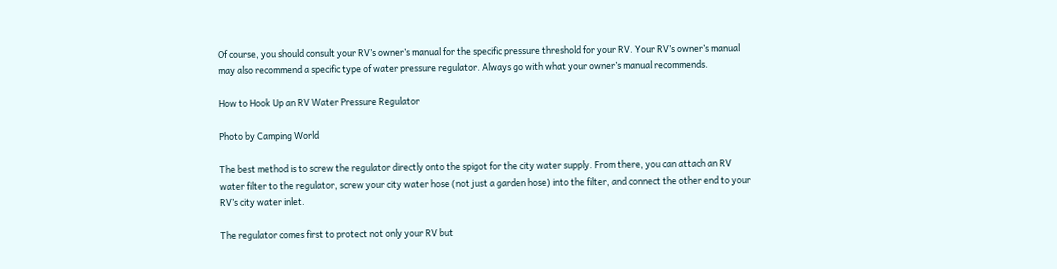Of course, you should consult your RV’s owner’s manual for the specific pressure threshold for your RV. Your RV’s owner’s manual may also recommend a specific type of water pressure regulator. Always go with what your owner’s manual recommends.

How to Hook Up an RV Water Pressure Regulator

Photo by Camping World

The best method is to screw the regulator directly onto the spigot for the city water supply. From there, you can attach an RV water filter to the regulator, screw your city water hose (not just a garden hose) into the filter, and connect the other end to your RV’s city water inlet.

The regulator comes first to protect not only your RV but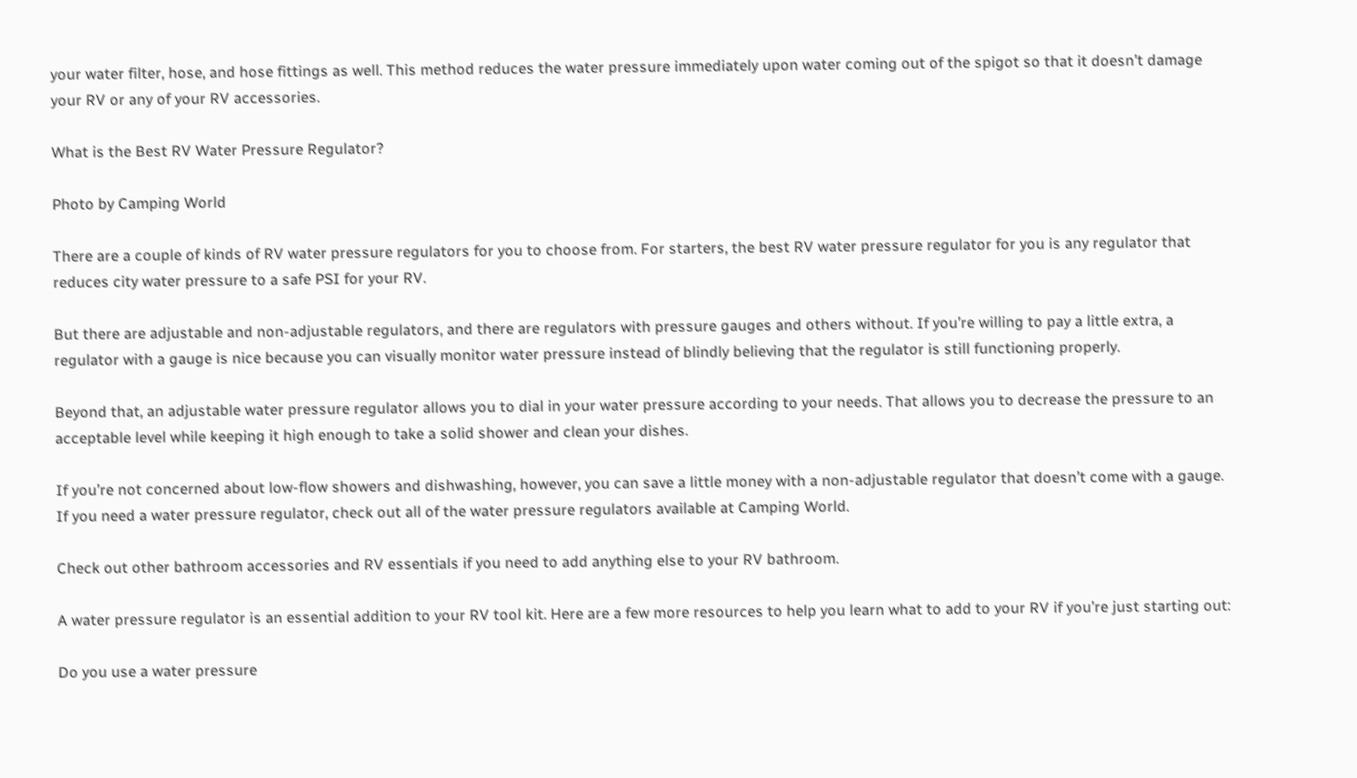your water filter, hose, and hose fittings as well. This method reduces the water pressure immediately upon water coming out of the spigot so that it doesn’t damage your RV or any of your RV accessories.

What is the Best RV Water Pressure Regulator?

Photo by Camping World

There are a couple of kinds of RV water pressure regulators for you to choose from. For starters, the best RV water pressure regulator for you is any regulator that reduces city water pressure to a safe PSI for your RV.

But there are adjustable and non-adjustable regulators, and there are regulators with pressure gauges and others without. If you’re willing to pay a little extra, a regulator with a gauge is nice because you can visually monitor water pressure instead of blindly believing that the regulator is still functioning properly.

Beyond that, an adjustable water pressure regulator allows you to dial in your water pressure according to your needs. That allows you to decrease the pressure to an acceptable level while keeping it high enough to take a solid shower and clean your dishes.

If you’re not concerned about low-flow showers and dishwashing, however, you can save a little money with a non-adjustable regulator that doesn’t come with a gauge. If you need a water pressure regulator, check out all of the water pressure regulators available at Camping World.

Check out other bathroom accessories and RV essentials if you need to add anything else to your RV bathroom.

A water pressure regulator is an essential addition to your RV tool kit. Here are a few more resources to help you learn what to add to your RV if you’re just starting out:

Do you use a water pressure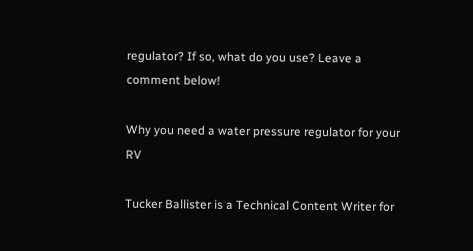regulator? If so, what do you use? Leave a comment below!

Why you need a water pressure regulator for your RV

Tucker Ballister is a Technical Content Writer for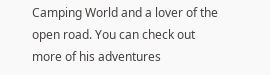Camping World and a lover of the open road. You can check out more of his adventures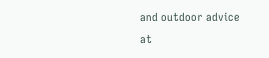and outdoor advice at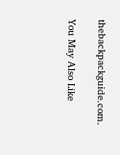thebackpackguide.com.

You May Also Like